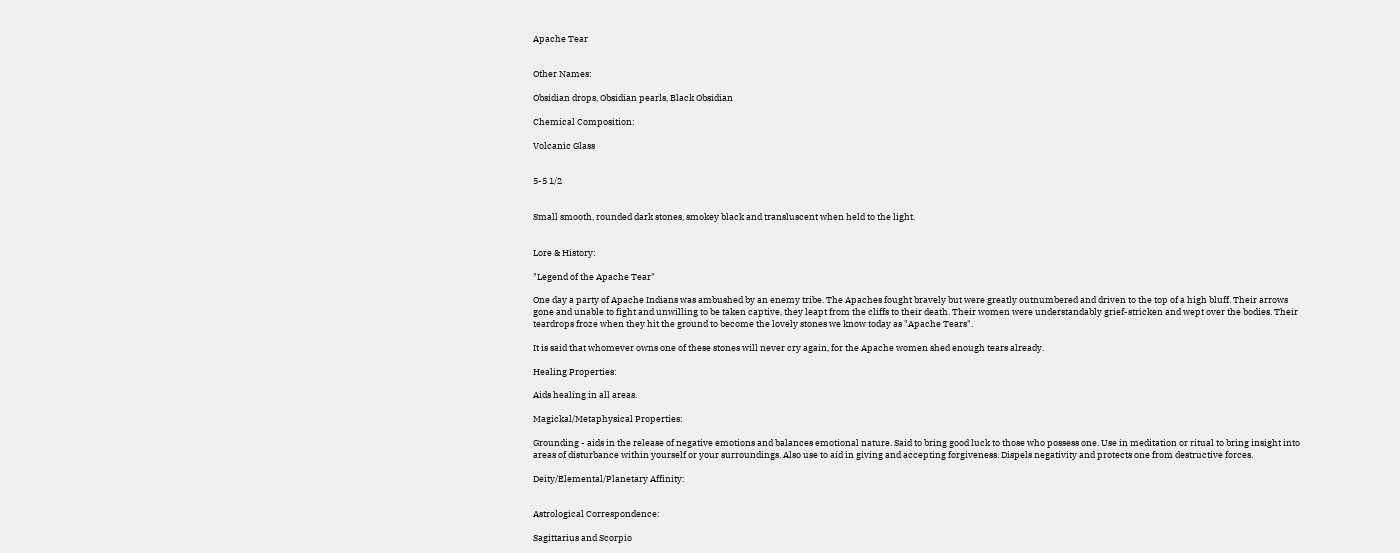Apache Tear


Other Names:

Obsidian drops, Obsidian pearls, Black Obsidian

Chemical Composition:

Volcanic Glass


5-5 1/2


Small smooth, rounded dark stones, smokey black and transluscent when held to the light.


Lore & History:

"Legend of the Apache Tear"

One day a party of Apache Indians was ambushed by an enemy tribe. The Apaches fought bravely but were greatly outnumbered and driven to the top of a high bluff. Their arrows gone and unable to fight and unwilling to be taken captive, they leapt from the cliffs to their death. Their women were understandably grief-stricken and wept over the bodies. Their teardrops froze when they hit the ground to become the lovely stones we know today as "Apache Tears".

It is said that whomever owns one of these stones will never cry again, for the Apache women shed enough tears already.

Healing Properties:

Aids healing in all areas.

Magickal/Metaphysical Properties:

Grounding - aids in the release of negative emotions and balances emotional nature. Said to bring good luck to those who possess one. Use in meditation or ritual to bring insight into areas of disturbance within yourself or your surroundings. Also use to aid in giving and accepting forgiveness. Dispels negativity and protects one from destructive forces.

Deity/Elemental/Planetary Affinity:


Astrological Correspondence:

Sagittarius and Scorpio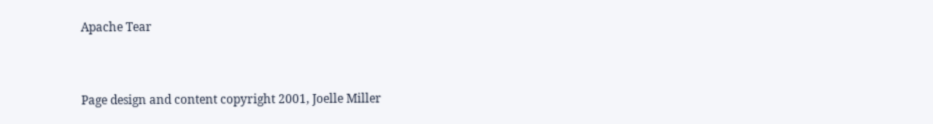Apache Tear


Page design and content copyright 2001, Joelle Miller